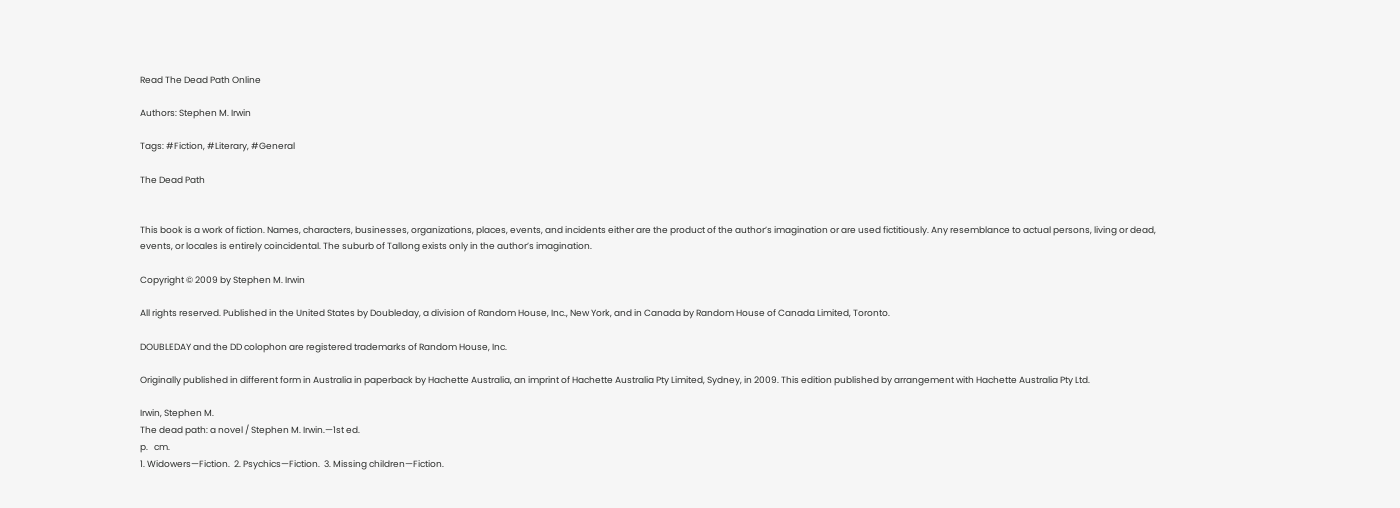Read The Dead Path Online

Authors: Stephen M. Irwin

Tags: #Fiction, #Literary, #General

The Dead Path


This book is a work of fiction. Names, characters, businesses, organizations, places, events, and incidents either are the product of the author’s imagination or are used fictitiously. Any resemblance to actual persons, living or dead, events, or locales is entirely coincidental. The suburb of Tallong exists only in the author’s imagination.

Copyright © 2009 by Stephen M. Irwin

All rights reserved. Published in the United States by Doubleday, a division of Random House, Inc., New York, and in Canada by Random House of Canada Limited, Toronto.

DOUBLEDAY and the DD colophon are registered trademarks of Random House, Inc.

Originally published in different form in Australia in paperback by Hachette Australia, an imprint of Hachette Australia Pty Limited, Sydney, in 2009. This edition published by arrangement with Hachette Australia Pty Ltd.

Irwin, Stephen M.
The dead path: a novel / Stephen M. Irwin.—1st ed.
p.   cm.
1. Widowers—Fiction.  2. Psychics—Fiction.  3. Missing children—Fiction.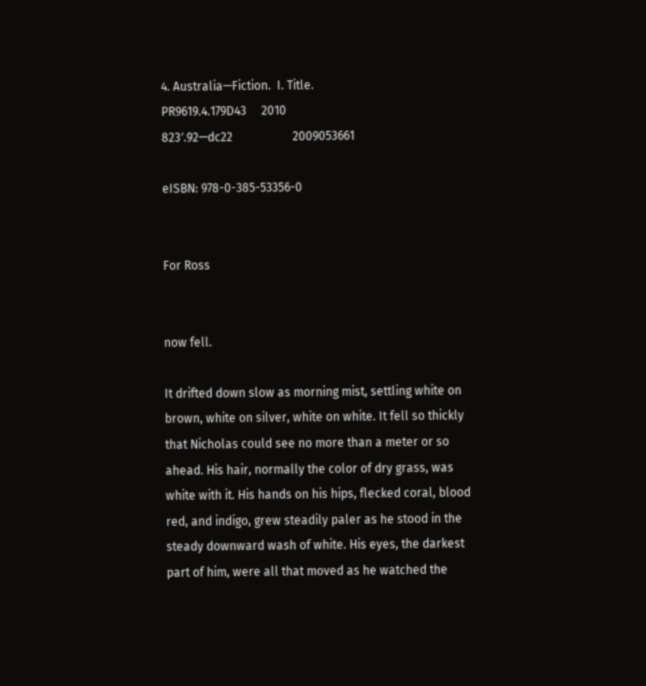4. Australia—Fiction.  I. Title.
PR9619.4.179D43     2010
823′.92—dc22                    2009053661

eISBN: 978-0-385-53356-0


For Ross


now fell.

It drifted down slow as morning mist, settling white on brown, white on silver, white on white. It fell so thickly that Nicholas could see no more than a meter or so ahead. His hair, normally the color of dry grass, was white with it. His hands on his hips, flecked coral, blood red, and indigo, grew steadily paler as he stood in the steady downward wash of white. His eyes, the darkest part of him, were all that moved as he watched the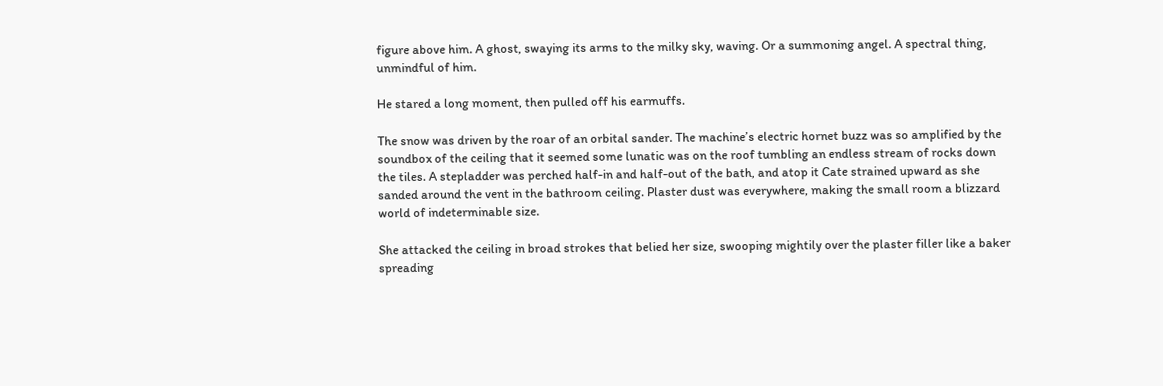figure above him. A ghost, swaying its arms to the milky sky, waving. Or a summoning angel. A spectral thing, unmindful of him.

He stared a long moment, then pulled off his earmuffs.

The snow was driven by the roar of an orbital sander. The machine’s electric hornet buzz was so amplified by the soundbox of the ceiling that it seemed some lunatic was on the roof tumbling an endless stream of rocks down the tiles. A stepladder was perched half-in and half-out of the bath, and atop it Cate strained upward as she sanded around the vent in the bathroom ceiling. Plaster dust was everywhere, making the small room a blizzard world of indeterminable size.

She attacked the ceiling in broad strokes that belied her size, swooping mightily over the plaster filler like a baker spreading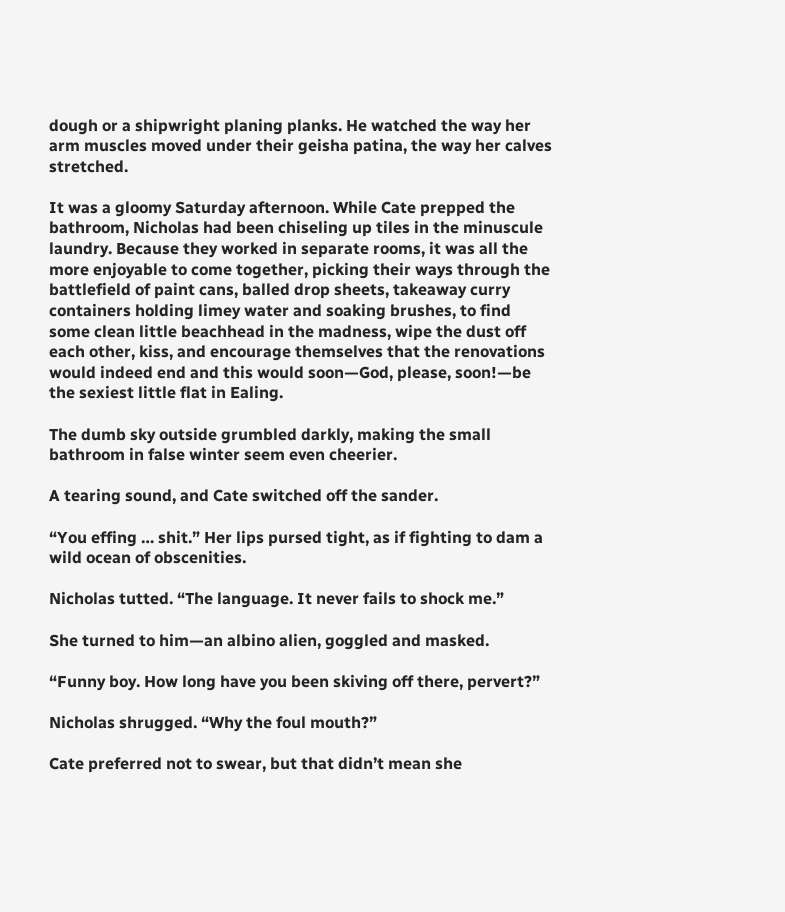dough or a shipwright planing planks. He watched the way her arm muscles moved under their geisha patina, the way her calves stretched.

It was a gloomy Saturday afternoon. While Cate prepped the bathroom, Nicholas had been chiseling up tiles in the minuscule laundry. Because they worked in separate rooms, it was all the more enjoyable to come together, picking their ways through the battlefield of paint cans, balled drop sheets, takeaway curry containers holding limey water and soaking brushes, to find some clean little beachhead in the madness, wipe the dust off each other, kiss, and encourage themselves that the renovations would indeed end and this would soon—God, please, soon!—be the sexiest little flat in Ealing.

The dumb sky outside grumbled darkly, making the small bathroom in false winter seem even cheerier.

A tearing sound, and Cate switched off the sander.

“You effing … shit.” Her lips pursed tight, as if fighting to dam a wild ocean of obscenities.

Nicholas tutted. “The language. It never fails to shock me.”

She turned to him—an albino alien, goggled and masked.

“Funny boy. How long have you been skiving off there, pervert?”

Nicholas shrugged. “Why the foul mouth?”

Cate preferred not to swear, but that didn’t mean she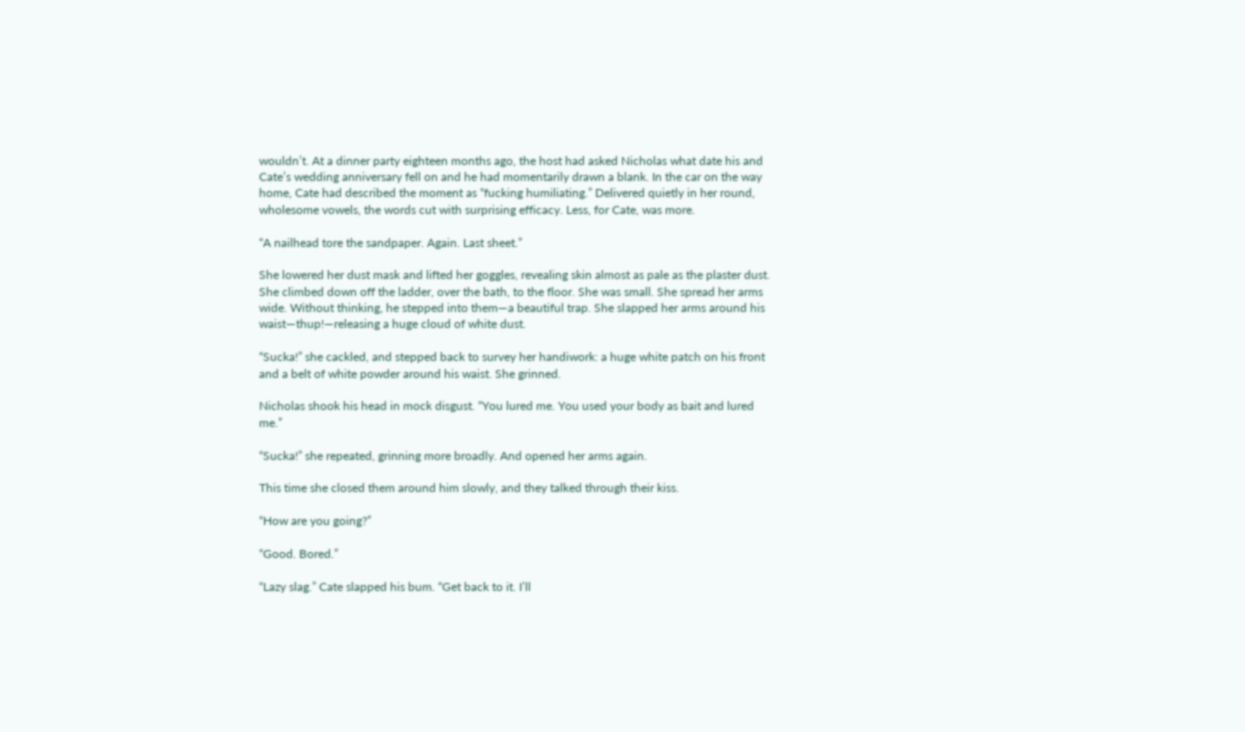wouldn’t. At a dinner party eighteen months ago, the host had asked Nicholas what date his and Cate’s wedding anniversary fell on and he had momentarily drawn a blank. In the car on the way home, Cate had described the moment as “fucking humiliating.” Delivered quietly in her round, wholesome vowels, the words cut with surprising efficacy. Less, for Cate, was more.

“A nailhead tore the sandpaper. Again. Last sheet.”

She lowered her dust mask and lifted her goggles, revealing skin almost as pale as the plaster dust. She climbed down off the ladder, over the bath, to the floor. She was small. She spread her arms wide. Without thinking, he stepped into them—a beautiful trap. She slapped her arms around his waist—thup!—releasing a huge cloud of white dust.

“Sucka!” she cackled, and stepped back to survey her handiwork: a huge white patch on his front and a belt of white powder around his waist. She grinned.

Nicholas shook his head in mock disgust. “You lured me. You used your body as bait and lured me.”

“Sucka!” she repeated, grinning more broadly. And opened her arms again.

This time she closed them around him slowly, and they talked through their kiss.

“How are you going?”

“Good. Bored.”

“Lazy slag.” Cate slapped his bum. “Get back to it. I’ll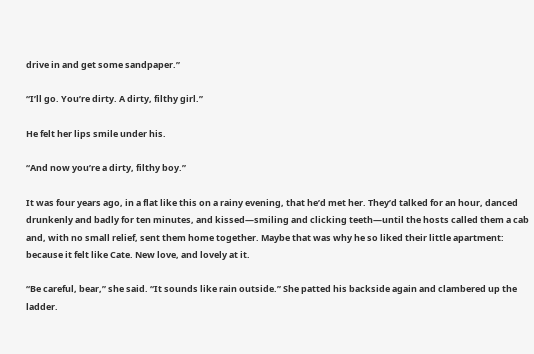drive in and get some sandpaper.”

“I’ll go. You’re dirty. A dirty, filthy girl.”

He felt her lips smile under his.

“And now you’re a dirty, filthy boy.”

It was four years ago, in a flat like this on a rainy evening, that he’d met her. They’d talked for an hour, danced drunkenly and badly for ten minutes, and kissed—smiling and clicking teeth—until the hosts called them a cab and, with no small relief, sent them home together. Maybe that was why he so liked their little apartment: because it felt like Cate. New love, and lovely at it.

“Be careful, bear,” she said. “It sounds like rain outside.” She patted his backside again and clambered up the ladder.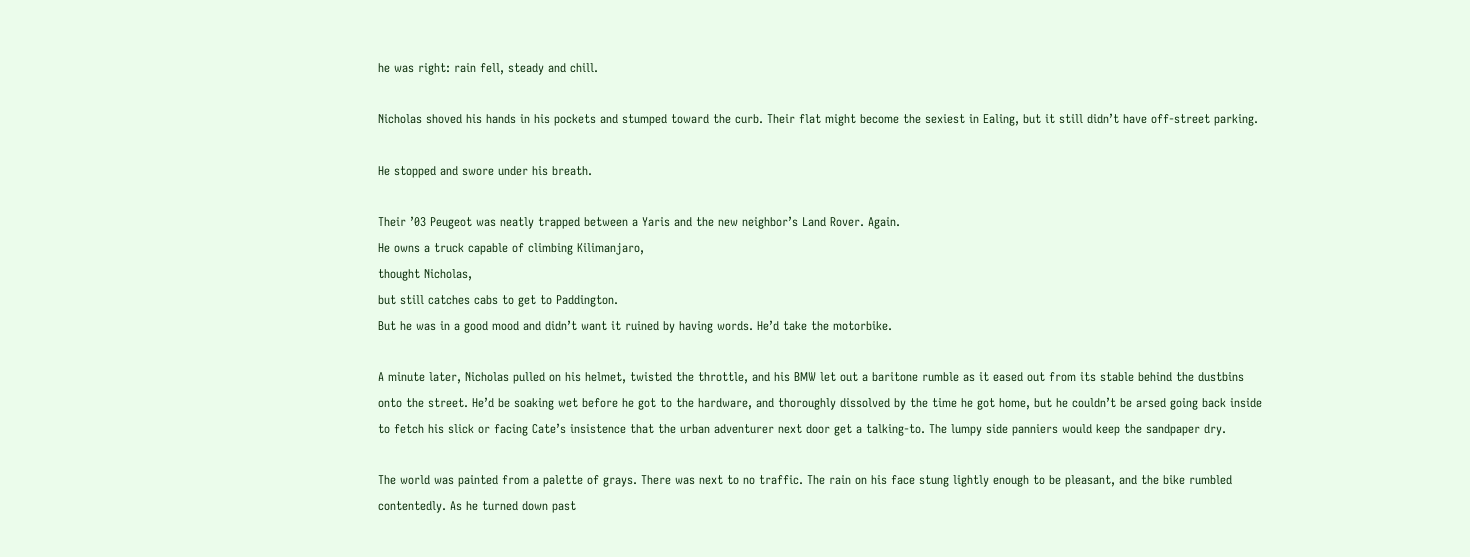he was right: rain fell, steady and chill.

Nicholas shoved his hands in his pockets and stumped toward the curb. Their flat might become the sexiest in Ealing, but it still didn’t have off-street parking.

He stopped and swore under his breath.

Their ’03 Peugeot was neatly trapped between a Yaris and the new neighbor’s Land Rover. Again.
He owns a truck capable of climbing Kilimanjaro,
thought Nicholas,
but still catches cabs to get to Paddington.
But he was in a good mood and didn’t want it ruined by having words. He’d take the motorbike.

A minute later, Nicholas pulled on his helmet, twisted the throttle, and his BMW let out a baritone rumble as it eased out from its stable behind the dustbins onto the street. He’d be soaking wet before he got to the hardware, and thoroughly dissolved by the time he got home, but he couldn’t be arsed going back inside to fetch his slick or facing Cate’s insistence that the urban adventurer next door get a talking-to. The lumpy side panniers would keep the sandpaper dry.

The world was painted from a palette of grays. There was next to no traffic. The rain on his face stung lightly enough to be pleasant, and the bike rumbled contentedly. As he turned down past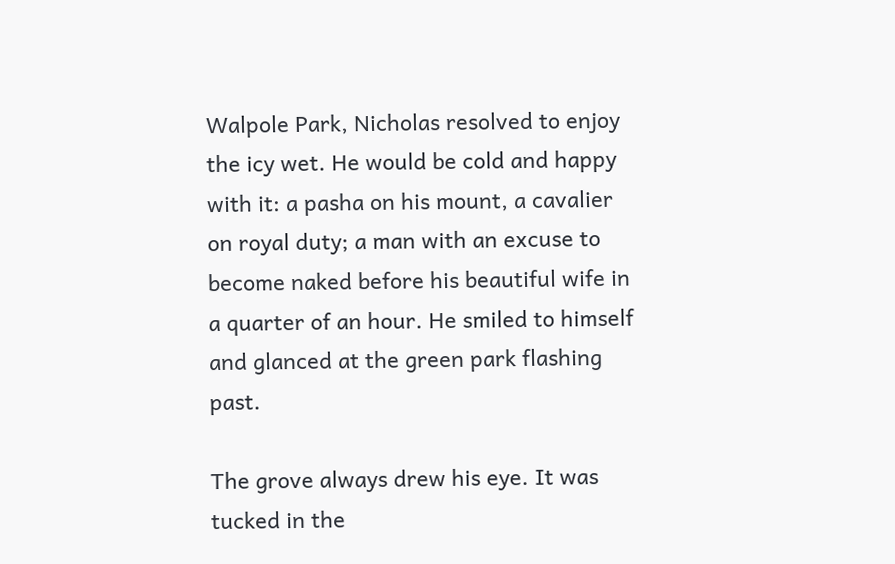Walpole Park, Nicholas resolved to enjoy the icy wet. He would be cold and happy with it: a pasha on his mount, a cavalier on royal duty; a man with an excuse to become naked before his beautiful wife in a quarter of an hour. He smiled to himself and glanced at the green park flashing past.

The grove always drew his eye. It was tucked in the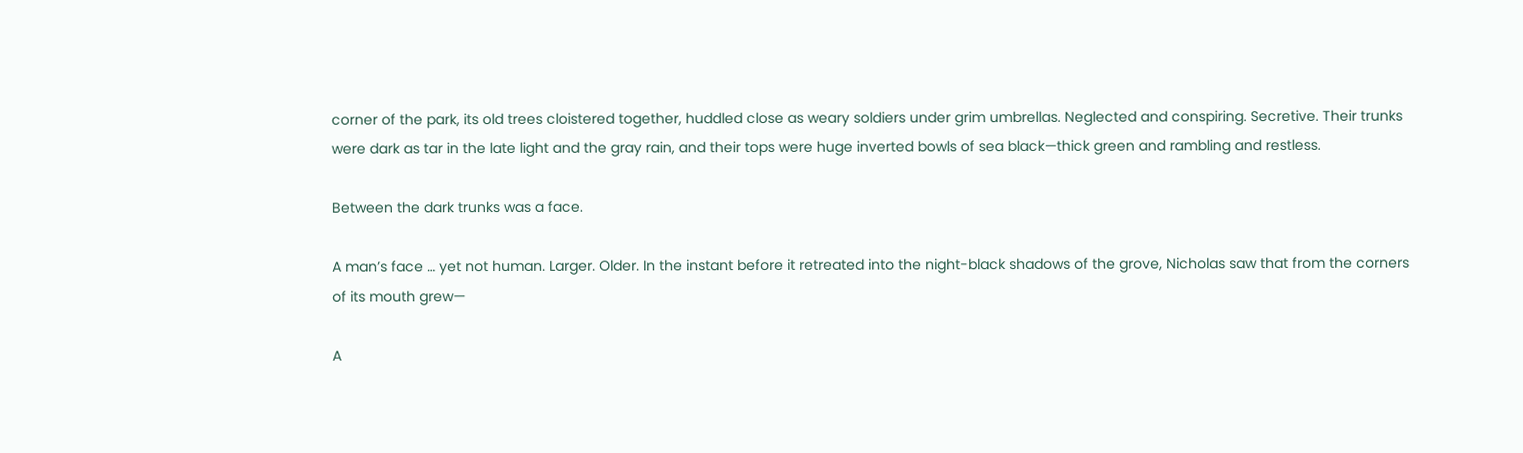corner of the park, its old trees cloistered together, huddled close as weary soldiers under grim umbrellas. Neglected and conspiring. Secretive. Their trunks were dark as tar in the late light and the gray rain, and their tops were huge inverted bowls of sea black—thick green and rambling and restless.

Between the dark trunks was a face.

A man’s face … yet not human. Larger. Older. In the instant before it retreated into the night-black shadows of the grove, Nicholas saw that from the corners of its mouth grew—

A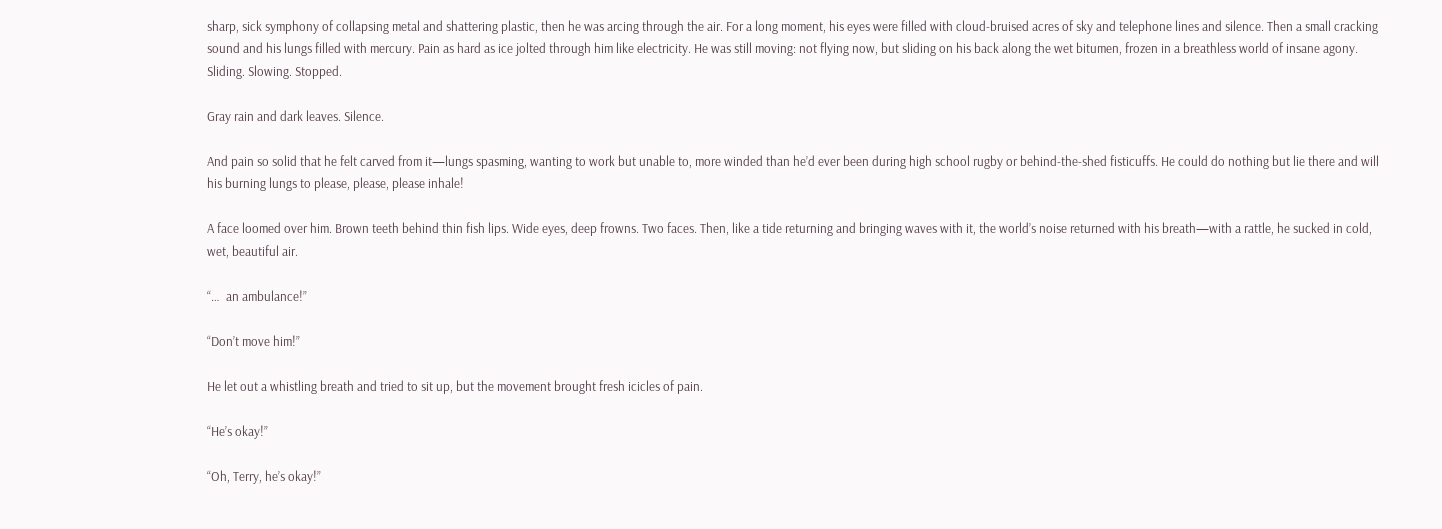sharp, sick symphony of collapsing metal and shattering plastic, then he was arcing through the air. For a long moment, his eyes were filled with cloud-bruised acres of sky and telephone lines and silence. Then a small cracking sound and his lungs filled with mercury. Pain as hard as ice jolted through him like electricity. He was still moving: not flying now, but sliding on his back along the wet bitumen, frozen in a breathless world of insane agony. Sliding. Slowing. Stopped.

Gray rain and dark leaves. Silence.

And pain so solid that he felt carved from it—lungs spasming, wanting to work but unable to, more winded than he’d ever been during high school rugby or behind-the-shed fisticuffs. He could do nothing but lie there and will his burning lungs to please, please, please inhale!

A face loomed over him. Brown teeth behind thin fish lips. Wide eyes, deep frowns. Two faces. Then, like a tide returning and bringing waves with it, the world’s noise returned with his breath—with a rattle, he sucked in cold, wet, beautiful air.

“…  an ambulance!”

“Don’t move him!”

He let out a whistling breath and tried to sit up, but the movement brought fresh icicles of pain.

“He’s okay!”

“Oh, Terry, he’s okay!”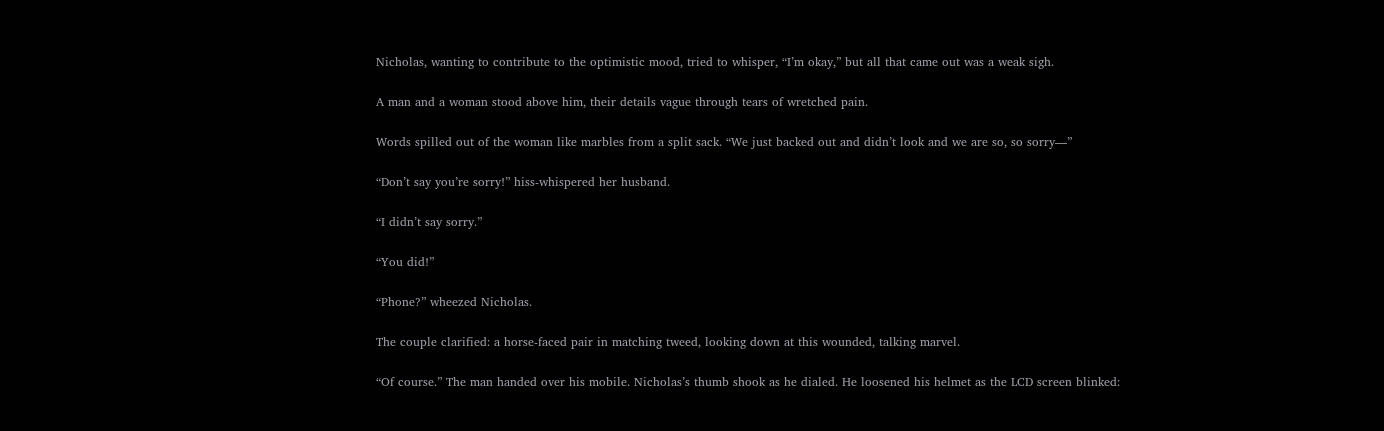Nicholas, wanting to contribute to the optimistic mood, tried to whisper, “I’m okay,” but all that came out was a weak sigh.

A man and a woman stood above him, their details vague through tears of wretched pain.

Words spilled out of the woman like marbles from a split sack. “We just backed out and didn’t look and we are so, so sorry—”

“Don’t say you’re sorry!” hiss-whispered her husband.

“I didn’t say sorry.”

“You did!”

“Phone?” wheezed Nicholas.

The couple clarified: a horse-faced pair in matching tweed, looking down at this wounded, talking marvel.

“Of course.” The man handed over his mobile. Nicholas’s thumb shook as he dialed. He loosened his helmet as the LCD screen blinked: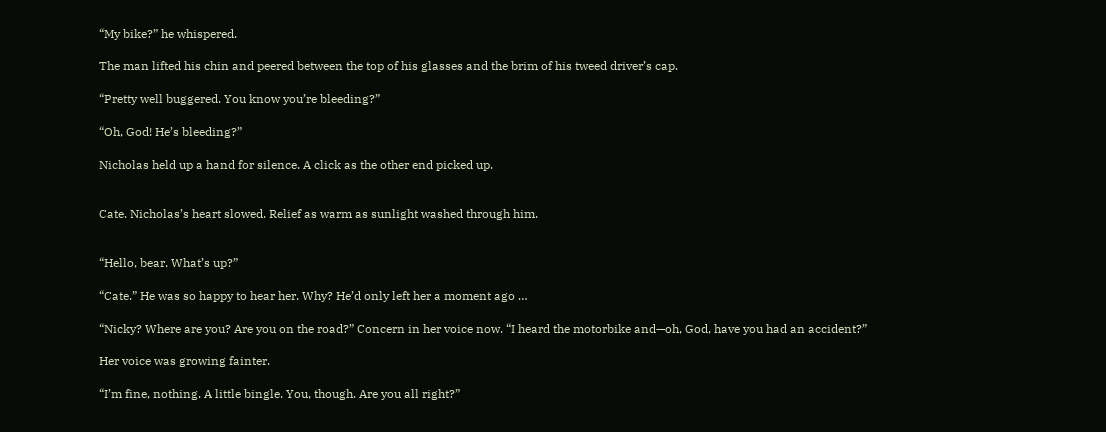“My bike?” he whispered.

The man lifted his chin and peered between the top of his glasses and the brim of his tweed driver’s cap.

“Pretty well buggered. You know you’re bleeding?”

“Oh, God! He’s bleeding?”

Nicholas held up a hand for silence. A click as the other end picked up.


Cate. Nicholas’s heart slowed. Relief as warm as sunlight washed through him.


“Hello, bear. What’s up?”

“Cate.” He was so happy to hear her. Why? He’d only left her a moment ago …

“Nicky? Where are you? Are you on the road?” Concern in her voice now. “I heard the motorbike and—oh, God, have you had an accident?”

Her voice was growing fainter.

“I’m fine, nothing. A little bingle. You, though. Are you all right?”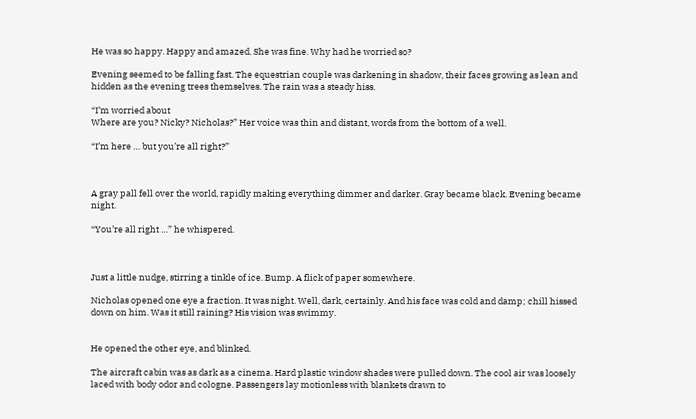He was so happy. Happy and amazed. She was fine. Why had he worried so?

Evening seemed to be falling fast. The equestrian couple was darkening in shadow, their faces growing as lean and hidden as the evening trees themselves. The rain was a steady hiss.

“I’m worried about
Where are you? Nicky? Nicholas?” Her voice was thin and distant, words from the bottom of a well.

“I’m here … but you’re all right?”



A gray pall fell over the world, rapidly making everything dimmer and darker. Gray became black. Evening became night.

“You’re all right …” he whispered.



Just a little nudge, stirring a tinkle of ice. Bump. A flick of paper somewhere.

Nicholas opened one eye a fraction. It was night. Well, dark, certainly. And his face was cold and damp; chill hissed down on him. Was it still raining? His vision was swimmy.


He opened the other eye, and blinked.

The aircraft cabin was as dark as a cinema. Hard plastic window shades were pulled down. The cool air was loosely laced with body odor and cologne. Passengers lay motionless with blankets drawn to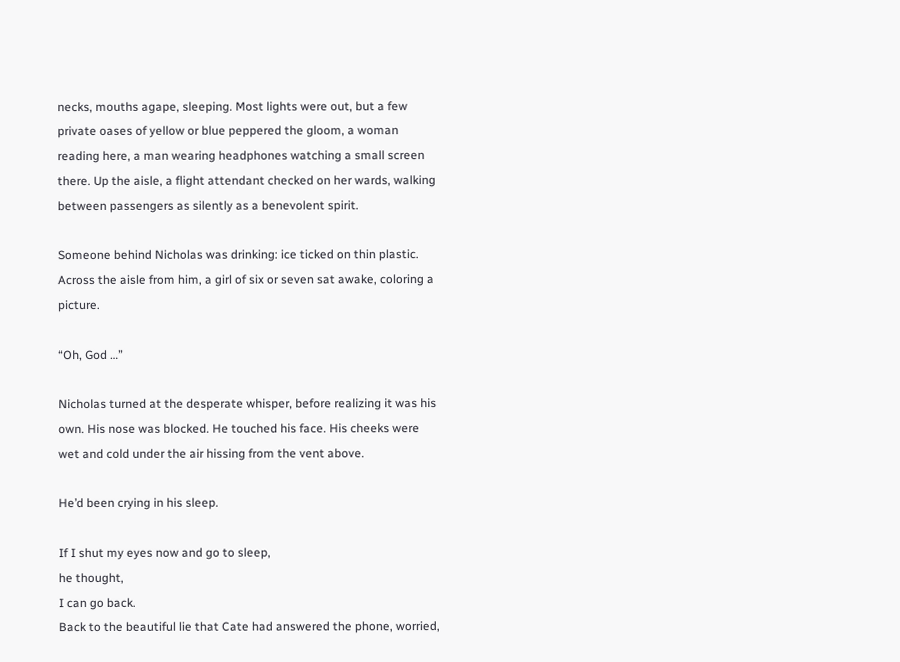necks, mouths agape, sleeping. Most lights were out, but a few private oases of yellow or blue peppered the gloom, a woman reading here, a man wearing headphones watching a small screen there. Up the aisle, a flight attendant checked on her wards, walking between passengers as silently as a benevolent spirit.

Someone behind Nicholas was drinking: ice ticked on thin plastic. Across the aisle from him, a girl of six or seven sat awake, coloring a picture.

“Oh, God …”

Nicholas turned at the desperate whisper, before realizing it was his own. His nose was blocked. He touched his face. His cheeks were wet and cold under the air hissing from the vent above.

He’d been crying in his sleep.

If I shut my eyes now and go to sleep,
he thought,
I can go back.
Back to the beautiful lie that Cate had answered the phone, worried,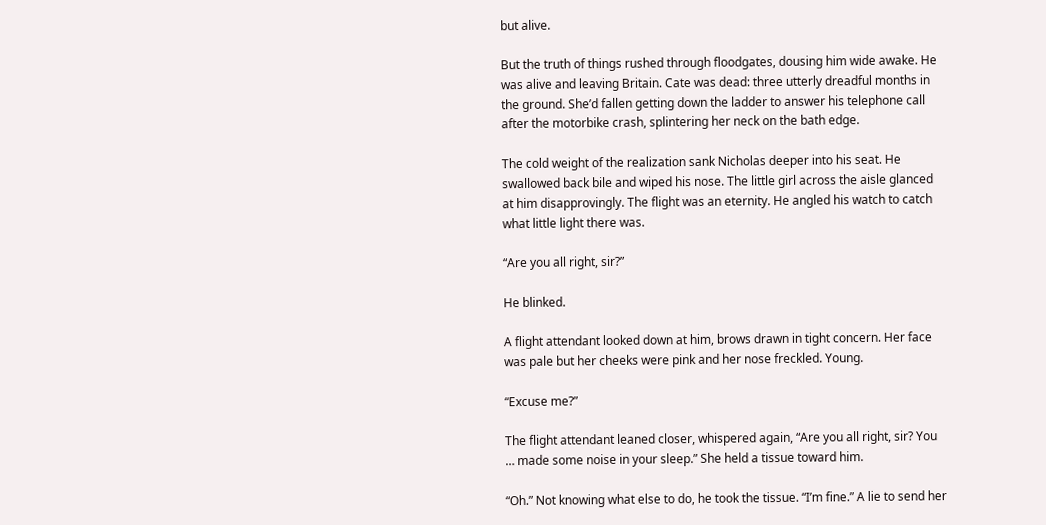but alive.

But the truth of things rushed through floodgates, dousing him wide awake. He was alive and leaving Britain. Cate was dead: three utterly dreadful months in the ground. She’d fallen getting down the ladder to answer his telephone call after the motorbike crash, splintering her neck on the bath edge.

The cold weight of the realization sank Nicholas deeper into his seat. He swallowed back bile and wiped his nose. The little girl across the aisle glanced at him disapprovingly. The flight was an eternity. He angled his watch to catch what little light there was.

“Are you all right, sir?”

He blinked.

A flight attendant looked down at him, brows drawn in tight concern. Her face was pale but her cheeks were pink and her nose freckled. Young.

“Excuse me?”

The flight attendant leaned closer, whispered again, “Are you all right, sir? You … made some noise in your sleep.” She held a tissue toward him.

“Oh.” Not knowing what else to do, he took the tissue. “I’m fine.” A lie to send her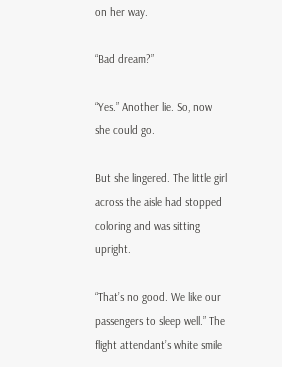on her way.

“Bad dream?”

“Yes.” Another lie. So, now she could go.

But she lingered. The little girl across the aisle had stopped coloring and was sitting upright.

“That’s no good. We like our passengers to sleep well.” The flight attendant’s white smile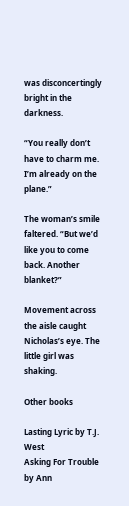was disconcertingly bright in the darkness.

“You really don’t have to charm me. I’m already on the plane.”

The woman’s smile faltered. “But we’d like you to come back. Another blanket?”

Movement across the aisle caught Nicholas’s eye. The little girl was shaking.

Other books

Lasting Lyric by T.J. West
Asking For Trouble by Ann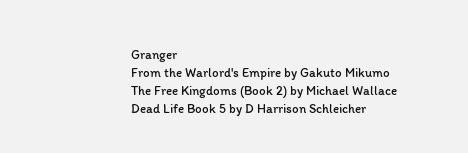Granger
From the Warlord's Empire by Gakuto Mikumo
The Free Kingdoms (Book 2) by Michael Wallace
Dead Life Book 5 by D Harrison Schleicher